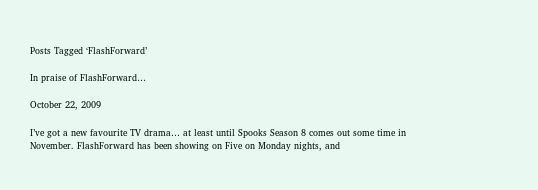Posts Tagged ‘FlashForward’

In praise of FlashForward…

October 22, 2009

I’ve got a new favourite TV drama… at least until Spooks Season 8 comes out some time in November. FlashForward has been showing on Five on Monday nights, and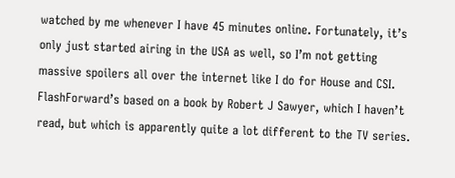watched by me whenever I have 45 minutes online. Fortunately, it’s only just started airing in the USA as well, so I’m not getting massive spoilers all over the internet like I do for House and CSI. FlashForward’s based on a book by Robert J Sawyer, which I haven’t read, but which is apparently quite a lot different to the TV series.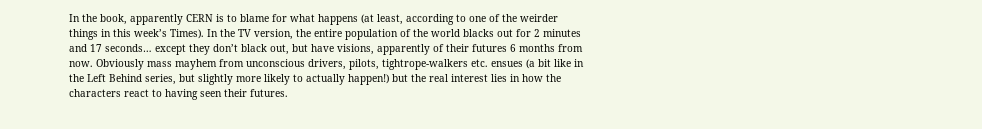In the book, apparently CERN is to blame for what happens (at least, according to one of the weirder things in this week’s Times). In the TV version, the entire population of the world blacks out for 2 minutes and 17 seconds… except they don’t black out, but have visions, apparently of their futures 6 months from now. Obviously mass mayhem from unconscious drivers, pilots, tightrope-walkers etc. ensues (a bit like in the Left Behind series, but slightly more likely to actually happen!) but the real interest lies in how the characters react to having seen their futures.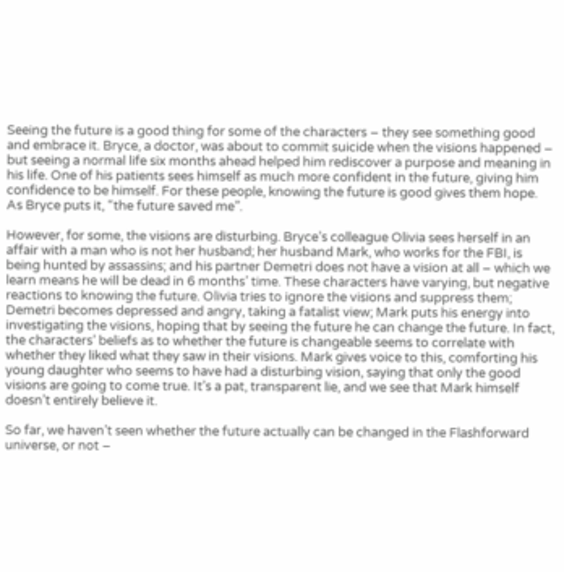Seeing the future is a good thing for some of the characters – they see something good and embrace it. Bryce, a doctor, was about to commit suicide when the visions happened – but seeing a normal life six months ahead helped him rediscover a purpose and meaning in his life. One of his patients sees himself as much more confident in the future, giving him confidence to be himself. For these people, knowing the future is good gives them hope. As Bryce puts it, “the future saved me”.

However, for some, the visions are disturbing. Bryce’s colleague Olivia sees herself in an affair with a man who is not her husband; her husband Mark, who works for the FBI, is being hunted by assassins; and his partner Demetri does not have a vision at all – which we learn means he will be dead in 6 months’ time. These characters have varying, but negative reactions to knowing the future. Olivia tries to ignore the visions and suppress them; Demetri becomes depressed and angry, taking a fatalist view; Mark puts his energy into investigating the visions, hoping that by seeing the future he can change the future. In fact, the characters’ beliefs as to whether the future is changeable seems to correlate with whether they liked what they saw in their visions. Mark gives voice to this, comforting his young daughter who seems to have had a disturbing vision, saying that only the good visions are going to come true. It’s a pat, transparent lie, and we see that Mark himself doesn’t entirely believe it.

So far, we haven’t seen whether the future actually can be changed in the Flashforward universe, or not –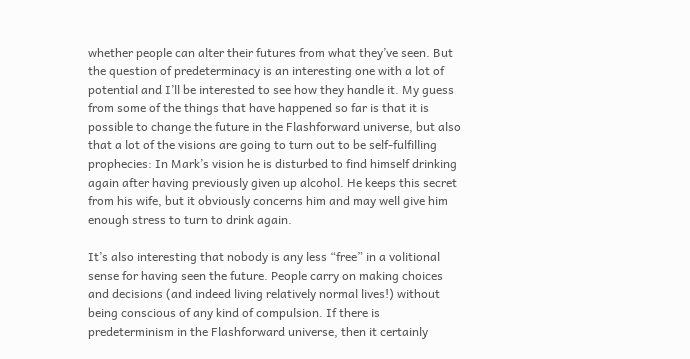whether people can alter their futures from what they’ve seen. But the question of predeterminacy is an interesting one with a lot of potential and I’ll be interested to see how they handle it. My guess from some of the things that have happened so far is that it is possible to change the future in the Flashforward universe, but also that a lot of the visions are going to turn out to be self-fulfilling prophecies: In Mark’s vision he is disturbed to find himself drinking again after having previously given up alcohol. He keeps this secret from his wife, but it obviously concerns him and may well give him enough stress to turn to drink again.

It’s also interesting that nobody is any less “free” in a volitional sense for having seen the future. People carry on making choices and decisions (and indeed living relatively normal lives!) without being conscious of any kind of compulsion. If there is predeterminism in the Flashforward universe, then it certainly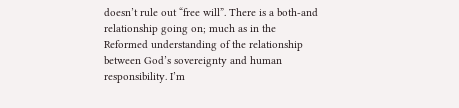doesn’t rule out “free will”. There is a both-and relationship going on; much as in the Reformed understanding of the relationship between God’s sovereignty and human responsibility. I’m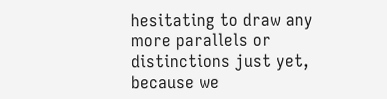hesitating to draw any more parallels or distinctions just yet, because we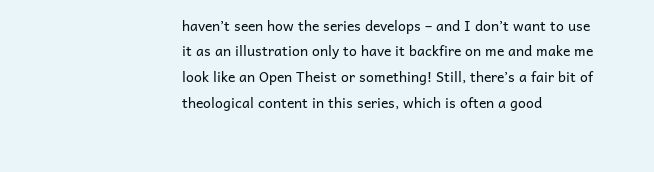haven’t seen how the series develops – and I don’t want to use it as an illustration only to have it backfire on me and make me look like an Open Theist or something! Still, there’s a fair bit of theological content in this series, which is often a good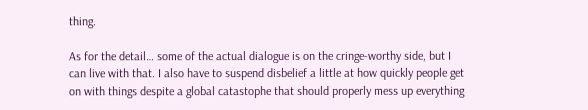thing.

As for the detail… some of the actual dialogue is on the cringe-worthy side, but I can live with that. I also have to suspend disbelief a little at how quickly people get on with things despite a global catastophe that should properly mess up everything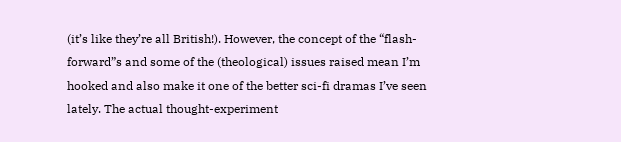(it’s like they’re all British!). However, the concept of the “flash-forward”s and some of the (theological) issues raised mean I’m hooked and also make it one of the better sci-fi dramas I’ve seen lately. The actual thought-experiment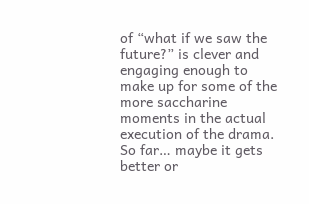of “what if we saw the future?” is clever and engaging enough to make up for some of the more saccharine moments in the actual execution of the drama. So far… maybe it gets better or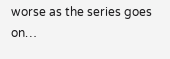worse as the series goes on…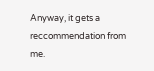Anyway, it gets a reccommendation from me.